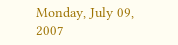Monday, July 09, 2007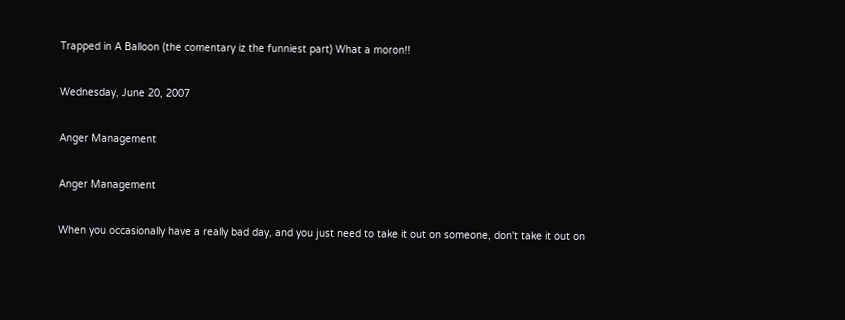Trapped in A Balloon (the comentary iz the funniest part) What a moron!!

Wednesday, June 20, 2007

Anger Management

Anger Management

When you occasionally have a really bad day, and you just need to take it out on someone, don't take it out on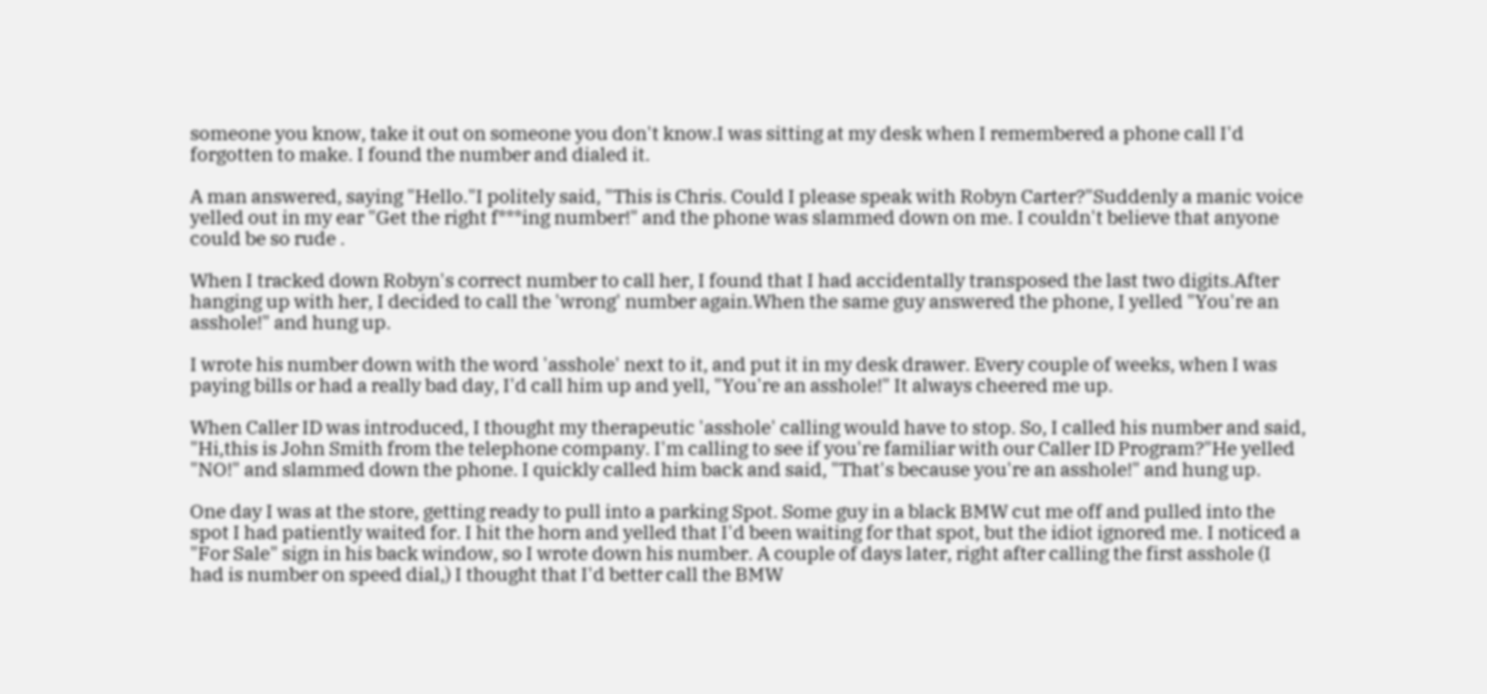someone you know, take it out on someone you don't know.I was sitting at my desk when I remembered a phone call I'd forgotten to make. I found the number and dialed it.

A man answered, saying "Hello."I politely said, "This is Chris. Could I please speak with Robyn Carter?"Suddenly a manic voice yelled out in my ear "Get the right f***ing number!" and the phone was slammed down on me. I couldn't believe that anyone could be so rude .

When I tracked down Robyn's correct number to call her, I found that I had accidentally transposed the last two digits.After hanging up with her, I decided to call the 'wrong' number again.When the same guy answered the phone, I yelled "You're an asshole!" and hung up.

I wrote his number down with the word 'asshole' next to it, and put it in my desk drawer. Every couple of weeks, when I was paying bills or had a really bad day, I'd call him up and yell, "You're an asshole!" It always cheered me up.

When Caller ID was introduced, I thought my therapeutic 'asshole' calling would have to stop. So, I called his number and said, "Hi,this is John Smith from the telephone company. I'm calling to see if you're familiar with our Caller ID Program?"He yelled "NO!" and slammed down the phone. I quickly called him back and said, "That's because you're an asshole!" and hung up.

One day I was at the store, getting ready to pull into a parking Spot. Some guy in a black BMW cut me off and pulled into the spot I had patiently waited for. I hit the horn and yelled that I'd been waiting for that spot, but the idiot ignored me. I noticed a "For Sale" sign in his back window, so I wrote down his number. A couple of days later, right after calling the first asshole (I had is number on speed dial,) I thought that I'd better call the BMW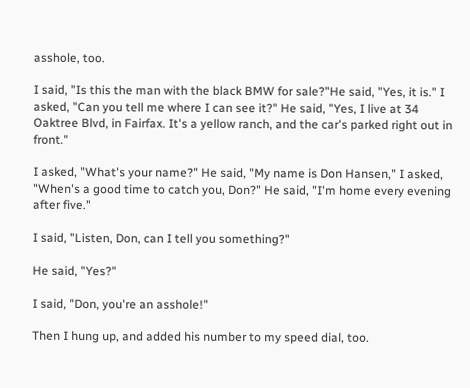asshole, too.

I said, "Is this the man with the black BMW for sale?"He said, "Yes, it is." I asked, "Can you tell me where I can see it?" He said, "Yes, I live at 34 Oaktree Blvd, in Fairfax. It's a yellow ranch, and the car's parked right out in front."

I asked, "What's your name?" He said, "My name is Don Hansen," I asked, "When's a good time to catch you, Don?" He said, "I'm home every evening after five."

I said, "Listen, Don, can I tell you something?"

He said, "Yes?"

I said, "Don, you're an asshole!"

Then I hung up, and added his number to my speed dial, too.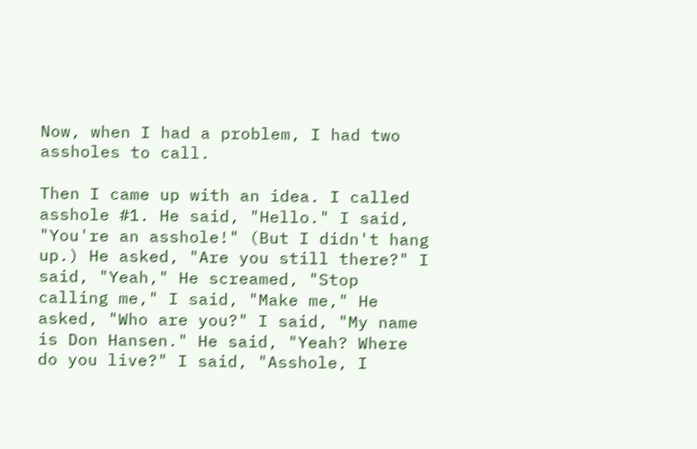Now, when I had a problem, I had two assholes to call.

Then I came up with an idea. I called asshole #1. He said, "Hello." I said, "You're an asshole!" (But I didn't hang up.) He asked, "Are you still there?" I said, "Yeah," He screamed, "Stop calling me," I said, "Make me," He asked, "Who are you?" I said, "My name is Don Hansen." He said, "Yeah? Where do you live?" I said, "Asshole, I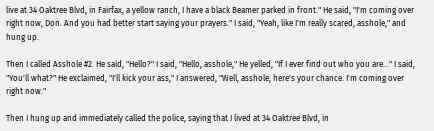live at 34 Oaktree Blvd, in Fairfax, a yellow ranch, I have a black Beamer parked in front." He said, "I'm coming over right now, Don. And you had better start saying your prayers." I said, "Yeah, like I'm really scared, asshole," and hung up.

Then I called Asshole #2. He said, "Hello?" I said, "Hello, asshole," He yelled, "If I ever find out who you are..." I said, "You'll what?" He exclaimed, "I'll kick your ass," I answered, "Well, asshole, here's your chance. I'm coming over right now."

Then I hung up and immediately called the police, saying that I lived at 34 Oaktree Blvd, in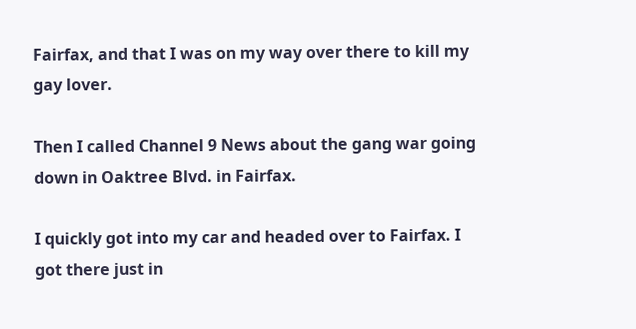Fairfax, and that I was on my way over there to kill my gay lover.

Then I called Channel 9 News about the gang war going down in Oaktree Blvd. in Fairfax.

I quickly got into my car and headed over to Fairfax. I got there just in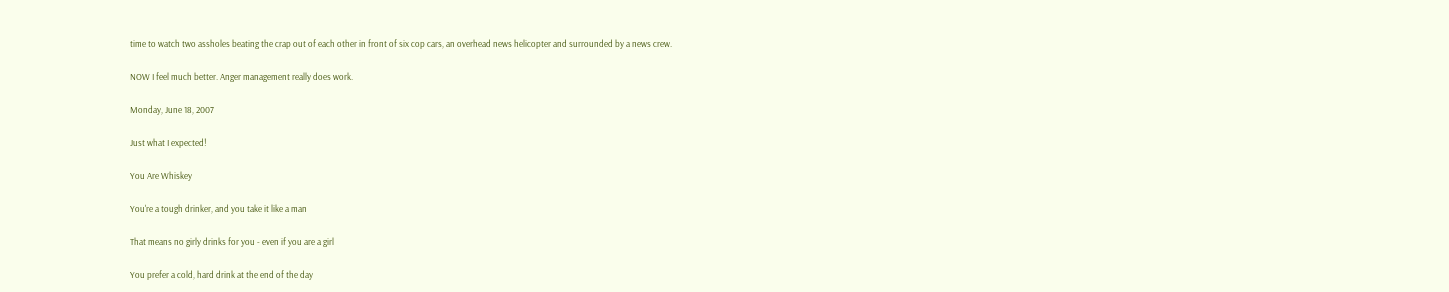time to watch two assholes beating the crap out of each other in front of six cop cars, an overhead news helicopter and surrounded by a news crew.

NOW I feel much better. Anger management really does work.

Monday, June 18, 2007

Just what I expected!

You Are Whiskey

You're a tough drinker, and you take it like a man

That means no girly drinks for you - even if you are a girl

You prefer a cold, hard drink at the end of the day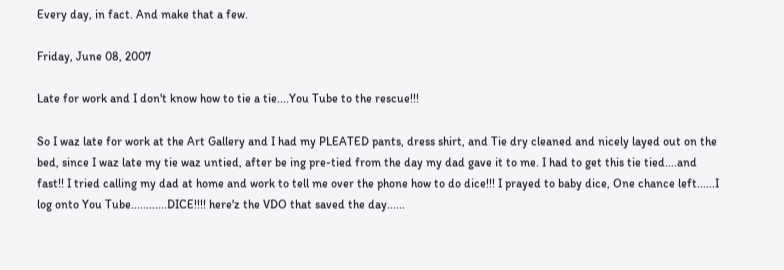Every day, in fact. And make that a few.

Friday, June 08, 2007

Late for work and I don't know how to tie a tie....You Tube to the rescue!!!

So I waz late for work at the Art Gallery and I had my PLEATED pants, dress shirt, and Tie dry cleaned and nicely layed out on the bed, since I waz late my tie waz untied, after be ing pre-tied from the day my dad gave it to me. I had to get this tie tied....and fast!! I tried calling my dad at home and work to tell me over the phone how to do dice!!! I prayed to baby dice, One chance left......I log onto You Tube............DICE!!!! here'z the VDO that saved the day......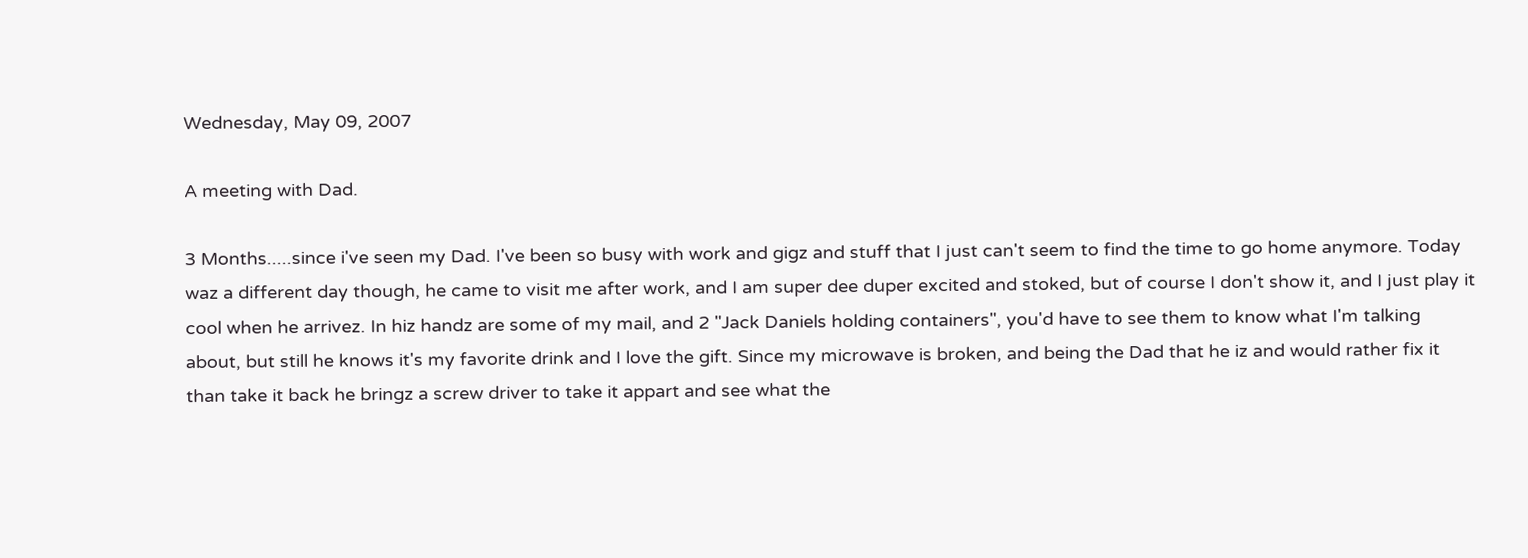Wednesday, May 09, 2007

A meeting with Dad.

3 Months.....since i've seen my Dad. I've been so busy with work and gigz and stuff that I just can't seem to find the time to go home anymore. Today waz a different day though, he came to visit me after work, and I am super dee duper excited and stoked, but of course I don't show it, and I just play it cool when he arrivez. In hiz handz are some of my mail, and 2 "Jack Daniels holding containers", you'd have to see them to know what I'm talking about, but still he knows it's my favorite drink and I love the gift. Since my microwave is broken, and being the Dad that he iz and would rather fix it than take it back he bringz a screw driver to take it appart and see what the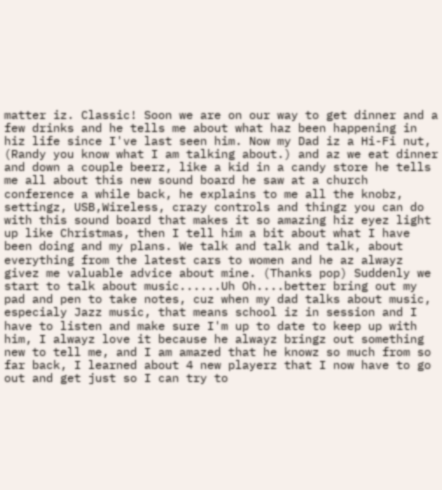matter iz. Classic! Soon we are on our way to get dinner and a few drinks and he tells me about what haz been happening in hiz life since I've last seen him. Now my Dad iz a Hi-Fi nut, (Randy you know what I am talking about.) and az we eat dinner and down a couple beerz, like a kid in a candy store he tells me all about this new sound board he saw at a church conference a while back, he explains to me all the knobz, settingz, USB,Wireless, crazy controls and thingz you can do with this sound board that makes it so amazing hiz eyez light up like Christmas, then I tell him a bit about what I have been doing and my plans. We talk and talk and talk, about everything from the latest cars to women and he az alwayz givez me valuable advice about mine. (Thanks pop) Suddenly we start to talk about music......Uh Oh....better bring out my pad and pen to take notes, cuz when my dad talks about music, especialy Jazz music, that means school iz in session and I have to listen and make sure I'm up to date to keep up with him, I alwayz love it because he alwayz bringz out something new to tell me, and I am amazed that he knowz so much from so far back, I learned about 4 new playerz that I now have to go out and get just so I can try to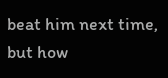beat him next time, but how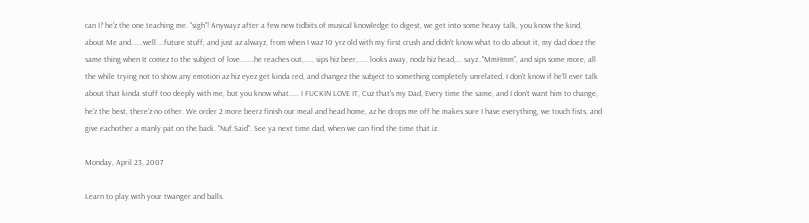can I? he'z the one teaching me. "sigh"! Anywayz after a few new tidbits of musical knowledge to digest, we get into some heavy talk, you know the kind, about Me and......well....future stuff, and just az alwayz, from when I waz 10 yrz old with my first crush and didn't know what to do about it, my dad doez the same thing when It comez to the subject of love.......he reaches out,..... sips hiz beer,..... looks away, nodz hiz head,... sayz.."MmHmm", and sips some more, all the while trying not to show any emotion az hiz eyez get kinda red, and changez the subject to something completely unrelated, I don't know if he'll ever talk about that kinda stuff too deeply with me, but you know what..... I FUCKIN LOVE IT, Cuz that's my Dad, Every time the same, and I don't want him to change, he'z the best, there'z no other. We order 2 more beerz finish our meal and head home, az he drops me off he makes sure I have everything, we touch fists, and give eachother a manly pat on the back. "Nuf Said". See ya next time dad, when we can find the time that iz.

Monday, April 23, 2007

Learn to play with your twanger and balls.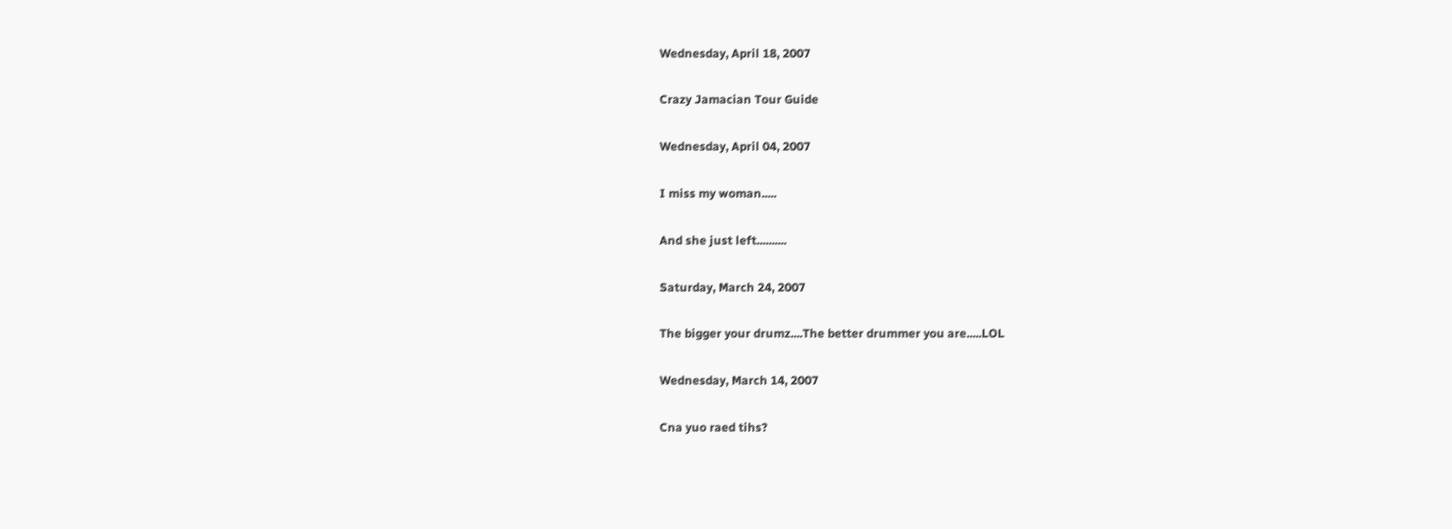Wednesday, April 18, 2007

Crazy Jamacian Tour Guide

Wednesday, April 04, 2007

I miss my woman.....

And she just left..........

Saturday, March 24, 2007

The bigger your drumz....The better drummer you are.....LOL

Wednesday, March 14, 2007

Cna yuo raed tihs?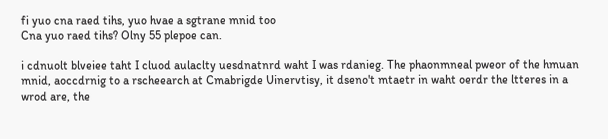fi yuo cna raed tihs, yuo hvae a sgtrane mnid too
Cna yuo raed tihs? Olny 55 plepoe can.

i cdnuolt blveiee taht I cluod aulaclty uesdnatnrd waht I was rdanieg. The phaonmneal pweor of the hmuan mnid, aoccdrnig to a rscheearch at Cmabrigde Uinervtisy, it dseno't mtaetr in waht oerdr the ltteres in a wrod are, the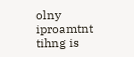olny iproamtnt tihng is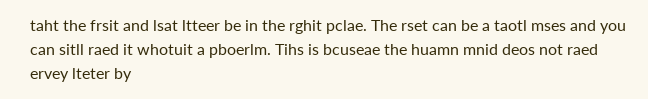taht the frsit and lsat ltteer be in the rghit pclae. The rset can be a taotl mses and you can sitll raed it whotuit a pboerlm. Tihs is bcuseae the huamn mnid deos not raed ervey lteter by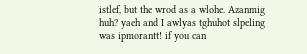istlef, but the wrod as a wlohe. Azanmig huh? yaeh and I awlyas tghuhot slpeling was ipmorantt! if you can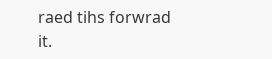raed tihs forwrad it.